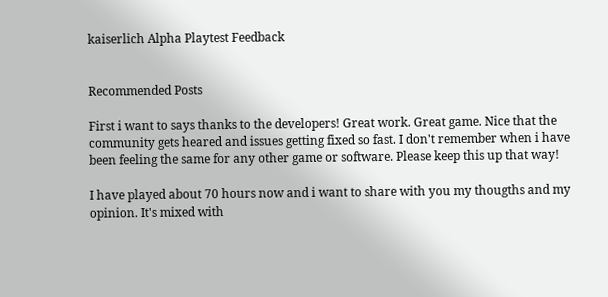kaiserlich Alpha Playtest Feedback


Recommended Posts

First i want to says thanks to the developers! Great work. Great game. Nice that the community gets heared and issues getting fixed so fast. I don't remember when i have been feeling the same for any other game or software. Please keep this up that way!

I have played about 70 hours now and i want to share with you my thougths and my opinion. It's mixed with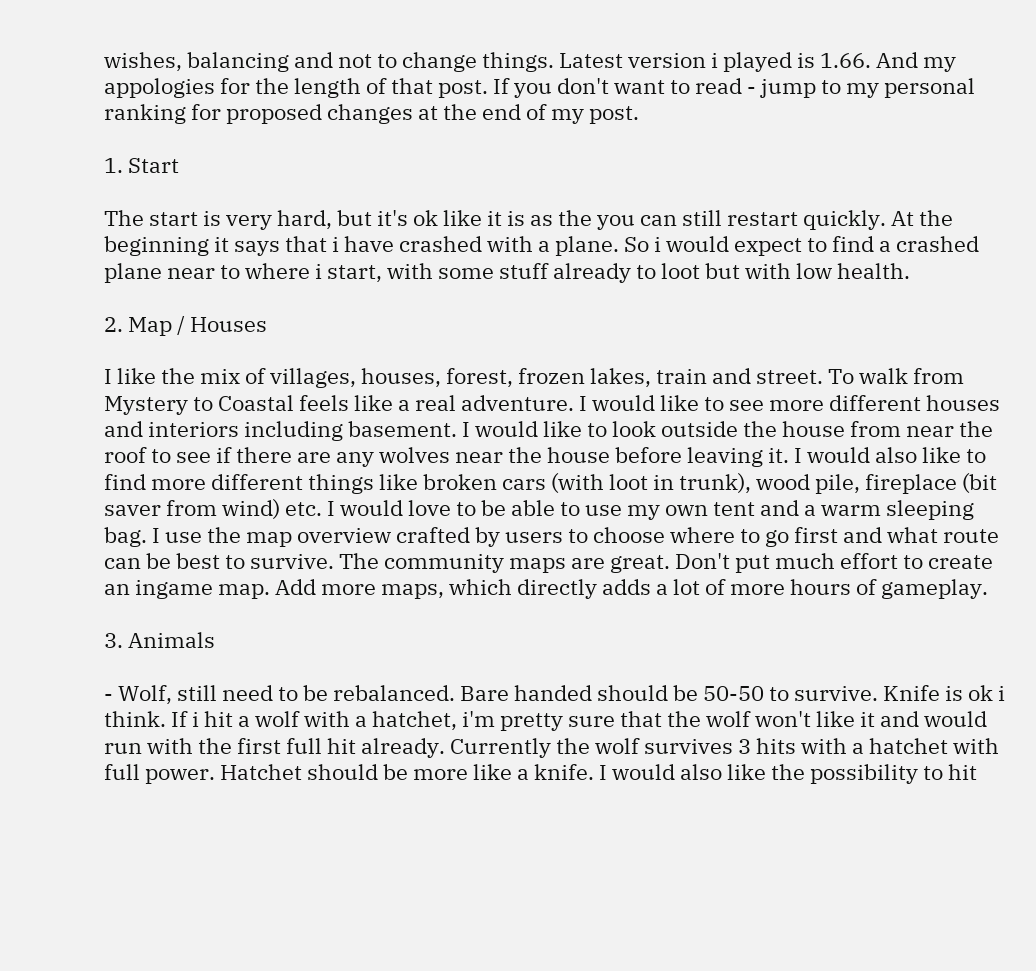wishes, balancing and not to change things. Latest version i played is 1.66. And my appologies for the length of that post. If you don't want to read - jump to my personal ranking for proposed changes at the end of my post.

1. Start

The start is very hard, but it's ok like it is as the you can still restart quickly. At the beginning it says that i have crashed with a plane. So i would expect to find a crashed plane near to where i start, with some stuff already to loot but with low health.

2. Map / Houses

I like the mix of villages, houses, forest, frozen lakes, train and street. To walk from Mystery to Coastal feels like a real adventure. I would like to see more different houses and interiors including basement. I would like to look outside the house from near the roof to see if there are any wolves near the house before leaving it. I would also like to find more different things like broken cars (with loot in trunk), wood pile, fireplace (bit saver from wind) etc. I would love to be able to use my own tent and a warm sleeping bag. I use the map overview crafted by users to choose where to go first and what route can be best to survive. The community maps are great. Don't put much effort to create an ingame map. Add more maps, which directly adds a lot of more hours of gameplay.

3. Animals

- Wolf, still need to be rebalanced. Bare handed should be 50-50 to survive. Knife is ok i think. If i hit a wolf with a hatchet, i'm pretty sure that the wolf won't like it and would run with the first full hit already. Currently the wolf survives 3 hits with a hatchet with full power. Hatchet should be more like a knife. I would also like the possibility to hit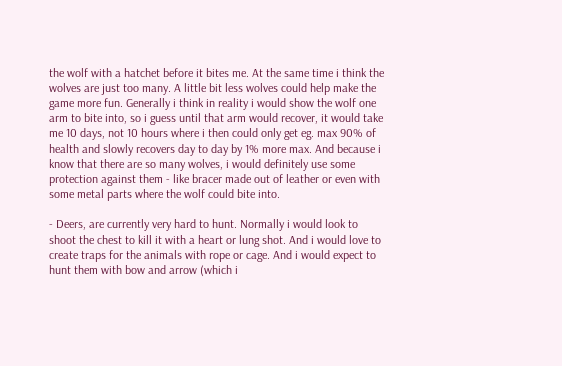the wolf with a hatchet before it bites me. At the same time i think the wolves are just too many. A little bit less wolves could help make the game more fun. Generally i think in reality i would show the wolf one arm to bite into, so i guess until that arm would recover, it would take me 10 days, not 10 hours where i then could only get eg. max 90% of health and slowly recovers day to day by 1% more max. And because i know that there are so many wolves, i would definitely use some protection against them - like bracer made out of leather or even with some metal parts where the wolf could bite into.

- Deers, are currently very hard to hunt. Normally i would look to shoot the chest to kill it with a heart or lung shot. And i would love to create traps for the animals with rope or cage. And i would expect to hunt them with bow and arrow (which i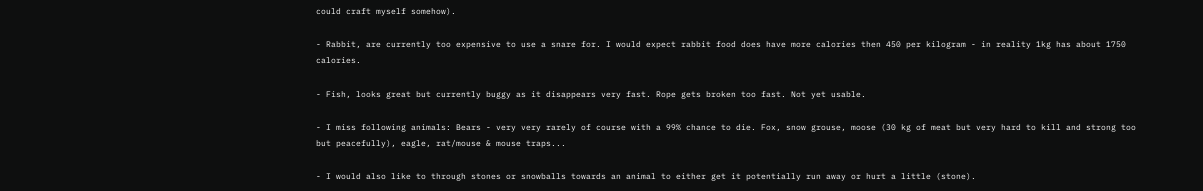could craft myself somehow).

- Rabbit, are currently too expensive to use a snare for. I would expect rabbit food does have more calories then 450 per kilogram - in reality 1kg has about 1750 calories.

- Fish, looks great but currently buggy as it disappears very fast. Rope gets broken too fast. Not yet usable.

- I miss following animals: Bears - very very rarely of course with a 99% chance to die. Fox, snow grouse, moose (30 kg of meat but very hard to kill and strong too but peacefully), eagle, rat/mouse & mouse traps...

- I would also like to through stones or snowballs towards an animal to either get it potentially run away or hurt a little (stone).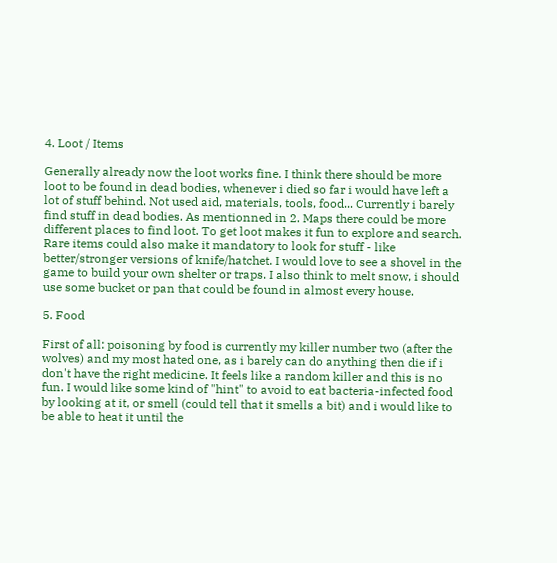4. Loot / Items

Generally already now the loot works fine. I think there should be more loot to be found in dead bodies, whenever i died so far i would have left a lot of stuff behind. Not used aid, materials, tools, food... Currently i barely find stuff in dead bodies. As mentionned in 2. Maps there could be more different places to find loot. To get loot makes it fun to explore and search. Rare items could also make it mandatory to look for stuff - like better/stronger versions of knife/hatchet. I would love to see a shovel in the game to build your own shelter or traps. I also think to melt snow, i should use some bucket or pan that could be found in almost every house.

5. Food

First of all: poisoning by food is currently my killer number two (after the wolves) and my most hated one, as i barely can do anything then die if i don't have the right medicine. It feels like a random killer and this is no fun. I would like some kind of "hint" to avoid to eat bacteria-infected food by looking at it, or smell (could tell that it smells a bit) and i would like to be able to heat it until the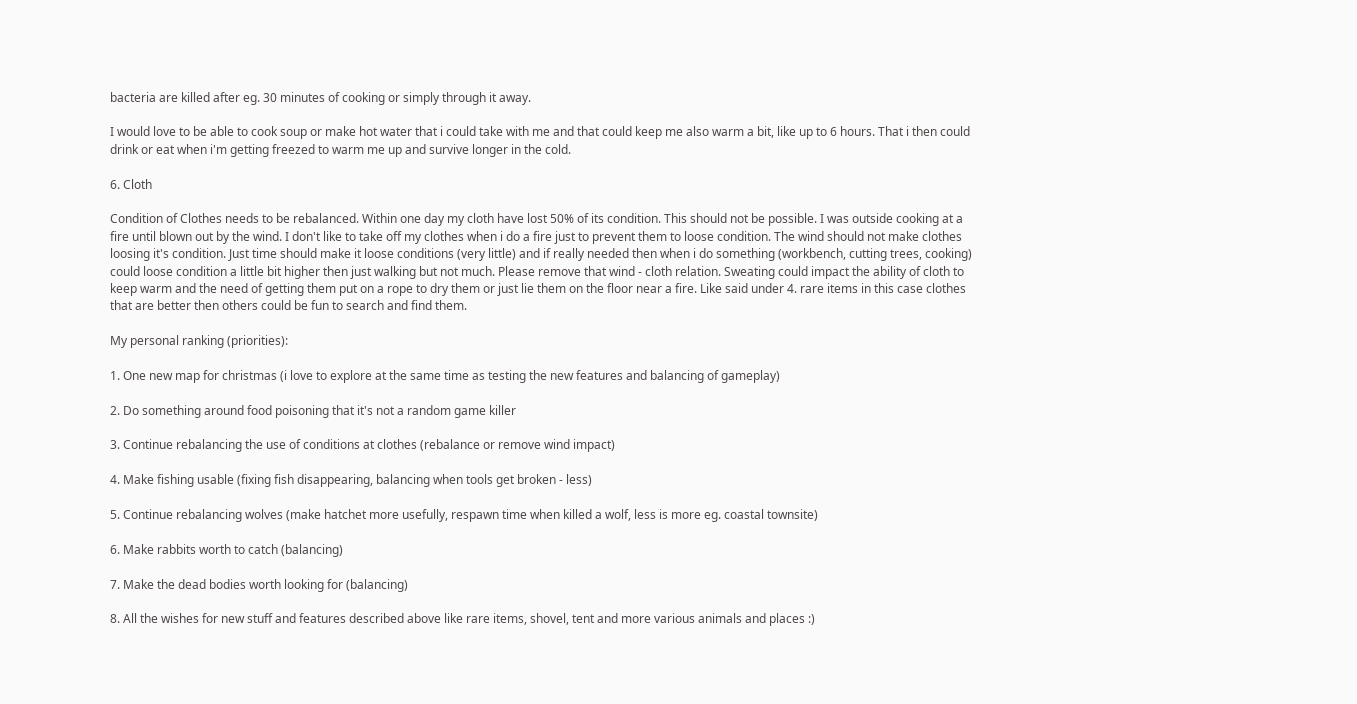bacteria are killed after eg. 30 minutes of cooking or simply through it away.

I would love to be able to cook soup or make hot water that i could take with me and that could keep me also warm a bit, like up to 6 hours. That i then could drink or eat when i'm getting freezed to warm me up and survive longer in the cold.

6. Cloth

Condition of Clothes needs to be rebalanced. Within one day my cloth have lost 50% of its condition. This should not be possible. I was outside cooking at a fire until blown out by the wind. I don't like to take off my clothes when i do a fire just to prevent them to loose condition. The wind should not make clothes loosing it's condition. Just time should make it loose conditions (very little) and if really needed then when i do something (workbench, cutting trees, cooking) could loose condition a little bit higher then just walking but not much. Please remove that wind - cloth relation. Sweating could impact the ability of cloth to keep warm and the need of getting them put on a rope to dry them or just lie them on the floor near a fire. Like said under 4. rare items in this case clothes that are better then others could be fun to search and find them.

My personal ranking (priorities):

1. One new map for christmas (i love to explore at the same time as testing the new features and balancing of gameplay)

2. Do something around food poisoning that it's not a random game killer

3. Continue rebalancing the use of conditions at clothes (rebalance or remove wind impact)

4. Make fishing usable (fixing fish disappearing, balancing when tools get broken - less)

5. Continue rebalancing wolves (make hatchet more usefully, respawn time when killed a wolf, less is more eg. coastal townsite)

6. Make rabbits worth to catch (balancing)

7. Make the dead bodies worth looking for (balancing)

8. All the wishes for new stuff and features described above like rare items, shovel, tent and more various animals and places :)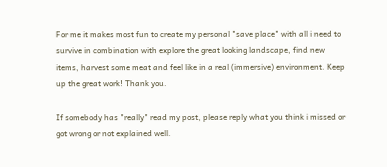For me it makes most fun to create my personal "save place" with all i need to survive in combination with explore the great looking landscape, find new items, harvest some meat and feel like in a real (immersive) environment. Keep up the great work! Thank you.

If somebody has "really" read my post, please reply what you think i missed or got wrong or not explained well.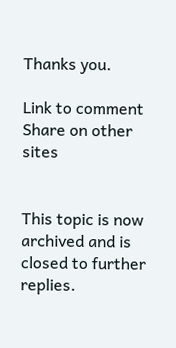Thanks you.

Link to comment
Share on other sites


This topic is now archived and is closed to further replies.